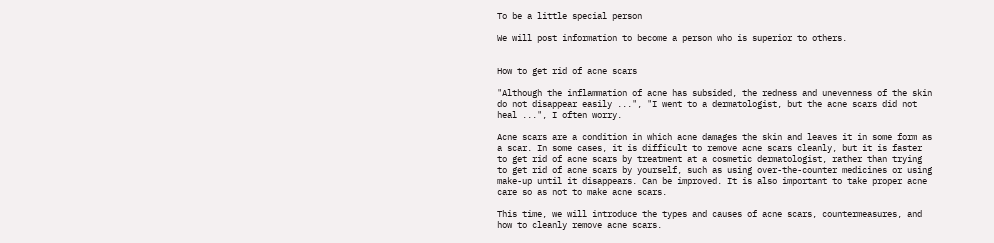To be a little special person

We will post information to become a person who is superior to others.


How to get rid of acne scars

"Although the inflammation of acne has subsided, the redness and unevenness of the skin do not disappear easily ...", "I went to a dermatologist, but the acne scars did not heal ...", I often worry.

Acne scars are a condition in which acne damages the skin and leaves it in some form as a scar. In some cases, it is difficult to remove acne scars cleanly, but it is faster to get rid of acne scars by treatment at a cosmetic dermatologist, rather than trying to get rid of acne scars by yourself, such as using over-the-counter medicines or using make-up until it disappears. Can be improved. It is also important to take proper acne care so as not to make acne scars.

This time, we will introduce the types and causes of acne scars, countermeasures, and how to cleanly remove acne scars.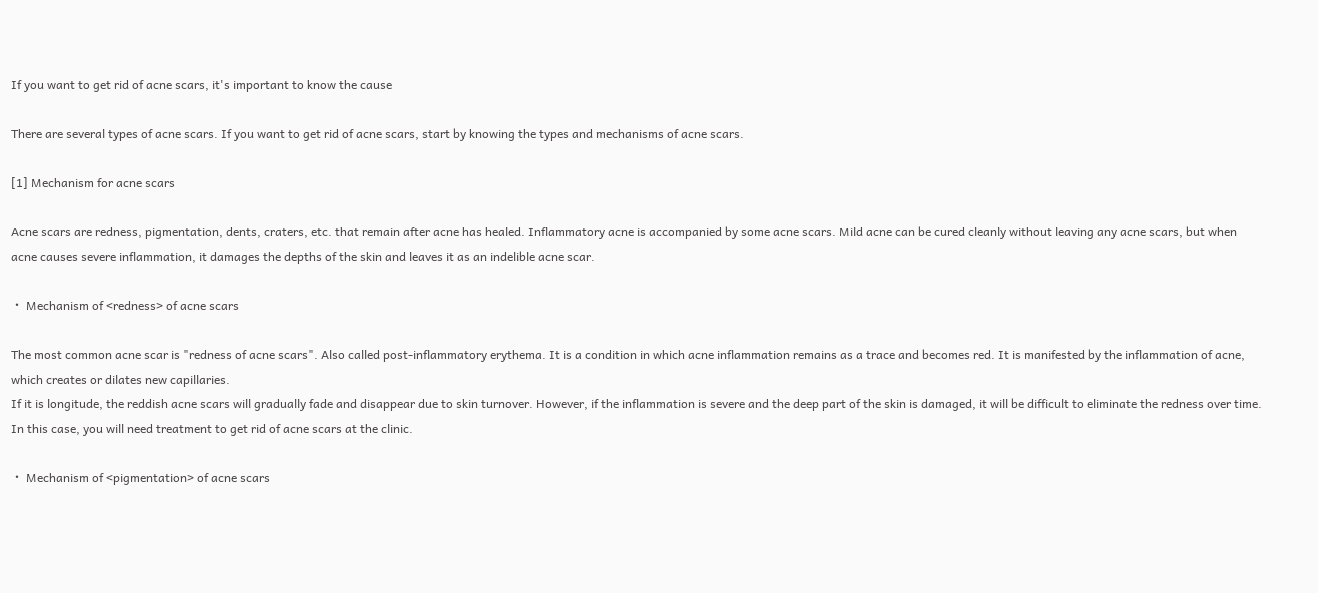If you want to get rid of acne scars, it's important to know the cause

There are several types of acne scars. If you want to get rid of acne scars, start by knowing the types and mechanisms of acne scars.

[1] Mechanism for acne scars

Acne scars are redness, pigmentation, dents, craters, etc. that remain after acne has healed. Inflammatory acne is accompanied by some acne scars. Mild acne can be cured cleanly without leaving any acne scars, but when acne causes severe inflammation, it damages the depths of the skin and leaves it as an indelible acne scar.

・ Mechanism of <redness> of acne scars

The most common acne scar is "redness of acne scars". Also called post-inflammatory erythema. It is a condition in which acne inflammation remains as a trace and becomes red. It is manifested by the inflammation of acne, which creates or dilates new capillaries.
If it is longitude, the reddish acne scars will gradually fade and disappear due to skin turnover. However, if the inflammation is severe and the deep part of the skin is damaged, it will be difficult to eliminate the redness over time. In this case, you will need treatment to get rid of acne scars at the clinic.

・ Mechanism of <pigmentation> of acne scars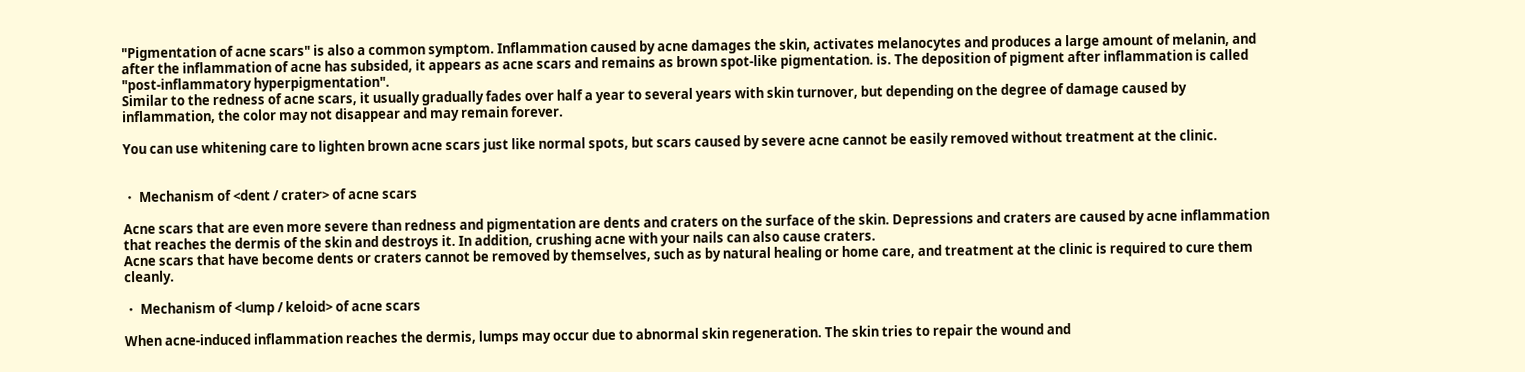"Pigmentation of acne scars" is also a common symptom. Inflammation caused by acne damages the skin, activates melanocytes and produces a large amount of melanin, and after the inflammation of acne has subsided, it appears as acne scars and remains as brown spot-like pigmentation. is. The deposition of pigment after inflammation is called "post-inflammatory hyperpigmentation".
Similar to the redness of acne scars, it usually gradually fades over half a year to several years with skin turnover, but depending on the degree of damage caused by inflammation, the color may not disappear and may remain forever.

You can use whitening care to lighten brown acne scars just like normal spots, but scars caused by severe acne cannot be easily removed without treatment at the clinic.


・ Mechanism of <dent / crater> of acne scars

Acne scars that are even more severe than redness and pigmentation are dents and craters on the surface of the skin. Depressions and craters are caused by acne inflammation that reaches the dermis of the skin and destroys it. In addition, crushing acne with your nails can also cause craters.
Acne scars that have become dents or craters cannot be removed by themselves, such as by natural healing or home care, and treatment at the clinic is required to cure them cleanly.

・ Mechanism of <lump / keloid> of acne scars

When acne-induced inflammation reaches the dermis, lumps may occur due to abnormal skin regeneration. The skin tries to repair the wound and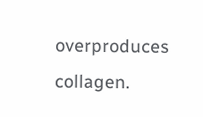overproduces collagen.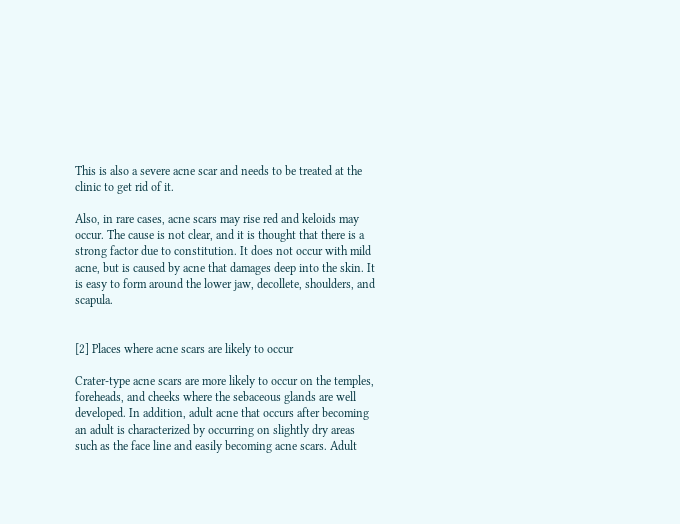This is also a severe acne scar and needs to be treated at the clinic to get rid of it.

Also, in rare cases, acne scars may rise red and keloids may occur. The cause is not clear, and it is thought that there is a strong factor due to constitution. It does not occur with mild acne, but is caused by acne that damages deep into the skin. It is easy to form around the lower jaw, decollete, shoulders, and scapula.


[2] Places where acne scars are likely to occur

Crater-type acne scars are more likely to occur on the temples, foreheads, and cheeks where the sebaceous glands are well developed. In addition, adult acne that occurs after becoming an adult is characterized by occurring on slightly dry areas such as the face line and easily becoming acne scars. Adult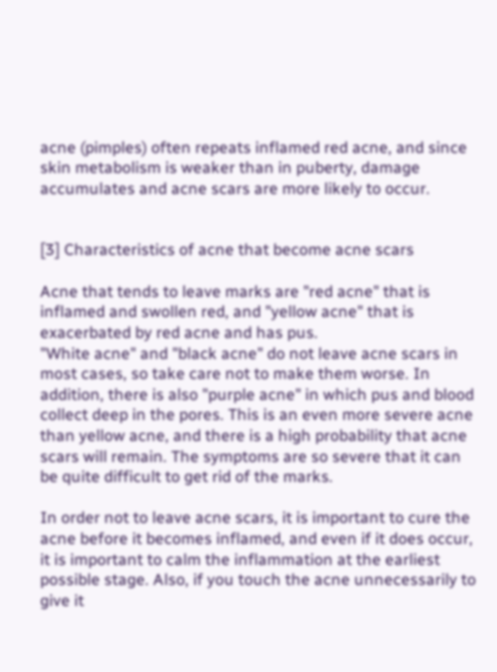acne (pimples) often repeats inflamed red acne, and since skin metabolism is weaker than in puberty, damage accumulates and acne scars are more likely to occur.


[3] Characteristics of acne that become acne scars

Acne that tends to leave marks are "red acne" that is inflamed and swollen red, and "yellow acne" that is exacerbated by red acne and has pus.
"White acne" and "black acne" do not leave acne scars in most cases, so take care not to make them worse. In addition, there is also "purple acne" in which pus and blood collect deep in the pores. This is an even more severe acne than yellow acne, and there is a high probability that acne scars will remain. The symptoms are so severe that it can be quite difficult to get rid of the marks.

In order not to leave acne scars, it is important to cure the acne before it becomes inflamed, and even if it does occur, it is important to calm the inflammation at the earliest possible stage. Also, if you touch the acne unnecessarily to give it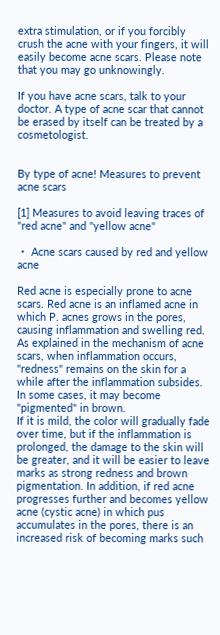extra stimulation, or if you forcibly crush the acne with your fingers, it will easily become acne scars. Please note that you may go unknowingly.

If you have acne scars, talk to your doctor. A type of acne scar that cannot be erased by itself can be treated by a cosmetologist.


By type of acne! Measures to prevent acne scars

[1] Measures to avoid leaving traces of "red acne" and "yellow acne"

・ Acne scars caused by red and yellow acne

Red acne is especially prone to acne scars. Red acne is an inflamed acne in which P. acnes grows in the pores, causing inflammation and swelling red. As explained in the mechanism of acne scars, when inflammation occurs, "redness" remains on the skin for a while after the inflammation subsides. In some cases, it may become "pigmented" in brown.
If it is mild, the color will gradually fade over time, but if the inflammation is prolonged, the damage to the skin will be greater, and it will be easier to leave marks as strong redness and brown pigmentation. In addition, if red acne progresses further and becomes yellow acne (cystic acne) in which pus accumulates in the pores, there is an increased risk of becoming marks such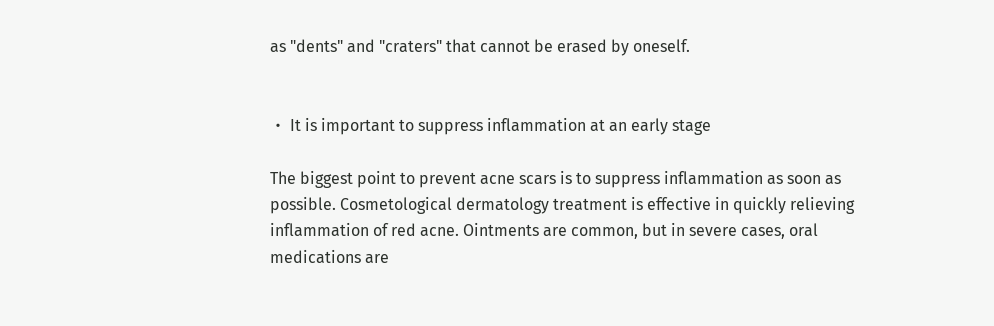as "dents" and "craters" that cannot be erased by oneself.


・ It is important to suppress inflammation at an early stage

The biggest point to prevent acne scars is to suppress inflammation as soon as possible. Cosmetological dermatology treatment is effective in quickly relieving inflammation of red acne. Ointments are common, but in severe cases, oral medications are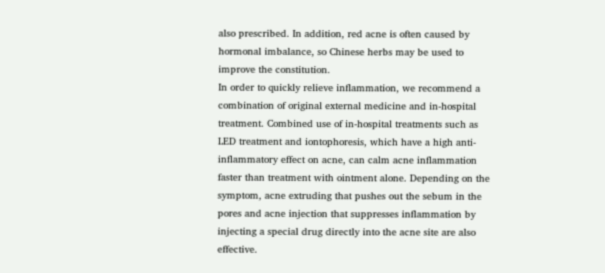also prescribed. In addition, red acne is often caused by hormonal imbalance, so Chinese herbs may be used to improve the constitution.
In order to quickly relieve inflammation, we recommend a combination of original external medicine and in-hospital treatment. Combined use of in-hospital treatments such as LED treatment and iontophoresis, which have a high anti-inflammatory effect on acne, can calm acne inflammation faster than treatment with ointment alone. Depending on the symptom, acne extruding that pushes out the sebum in the pores and acne injection that suppresses inflammation by injecting a special drug directly into the acne site are also effective.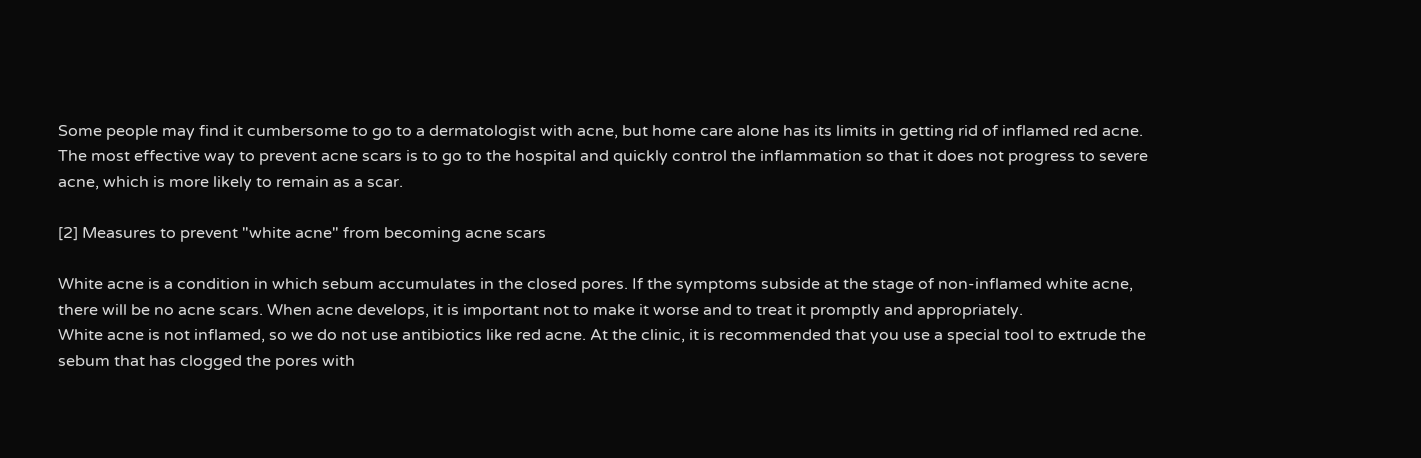Some people may find it cumbersome to go to a dermatologist with acne, but home care alone has its limits in getting rid of inflamed red acne. The most effective way to prevent acne scars is to go to the hospital and quickly control the inflammation so that it does not progress to severe acne, which is more likely to remain as a scar.

[2] Measures to prevent "white acne" from becoming acne scars

White acne is a condition in which sebum accumulates in the closed pores. If the symptoms subside at the stage of non-inflamed white acne, there will be no acne scars. When acne develops, it is important not to make it worse and to treat it promptly and appropriately.
White acne is not inflamed, so we do not use antibiotics like red acne. At the clinic, it is recommended that you use a special tool to extrude the sebum that has clogged the pores with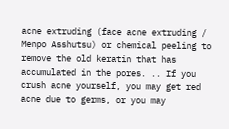acne extruding (face acne extruding / Menpo Asshutsu) or chemical peeling to remove the old keratin that has accumulated in the pores. .. If you crush acne yourself, you may get red acne due to germs, or you may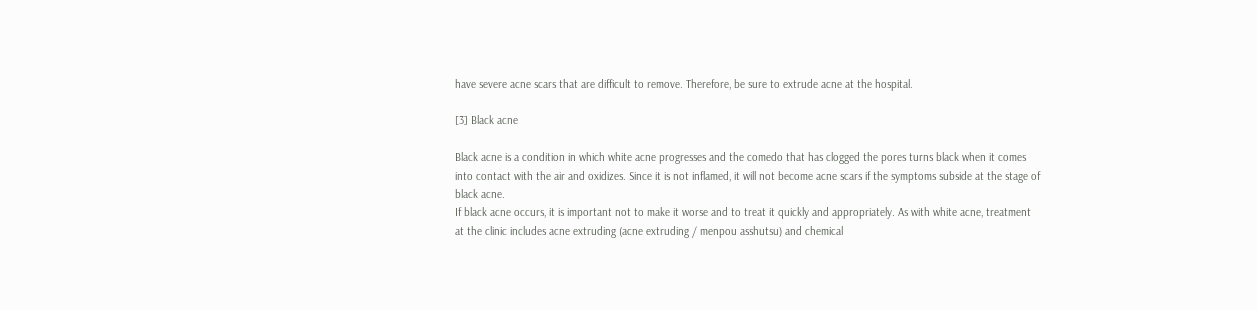have severe acne scars that are difficult to remove. Therefore, be sure to extrude acne at the hospital.

[3] Black acne

Black acne is a condition in which white acne progresses and the comedo that has clogged the pores turns black when it comes into contact with the air and oxidizes. Since it is not inflamed, it will not become acne scars if the symptoms subside at the stage of black acne.
If black acne occurs, it is important not to make it worse and to treat it quickly and appropriately. As with white acne, treatment at the clinic includes acne extruding (acne extruding / menpou asshutsu) and chemical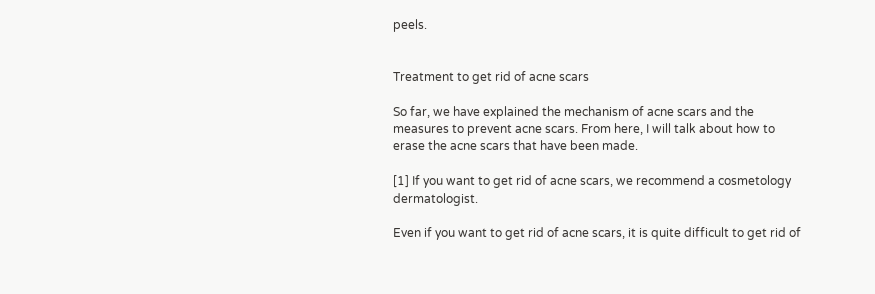peels.


Treatment to get rid of acne scars

So far, we have explained the mechanism of acne scars and the measures to prevent acne scars. From here, I will talk about how to erase the acne scars that have been made.

[1] If you want to get rid of acne scars, we recommend a cosmetology dermatologist.

Even if you want to get rid of acne scars, it is quite difficult to get rid of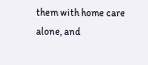them with home care alone, and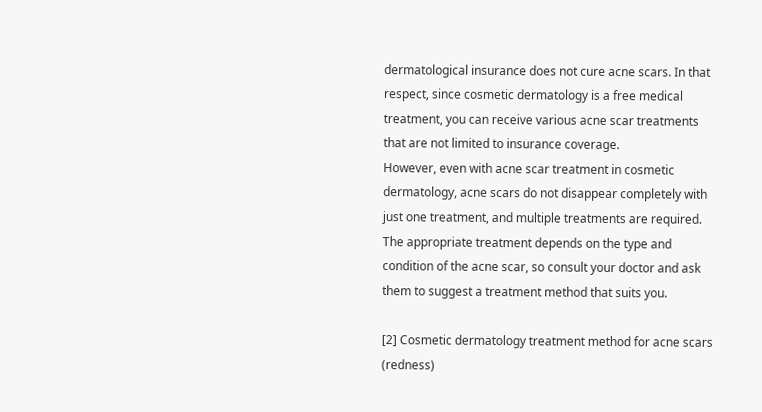dermatological insurance does not cure acne scars. In that respect, since cosmetic dermatology is a free medical treatment, you can receive various acne scar treatments that are not limited to insurance coverage.
However, even with acne scar treatment in cosmetic dermatology, acne scars do not disappear completely with just one treatment, and multiple treatments are required. The appropriate treatment depends on the type and condition of the acne scar, so consult your doctor and ask them to suggest a treatment method that suits you.

[2] Cosmetic dermatology treatment method for acne scars (redness)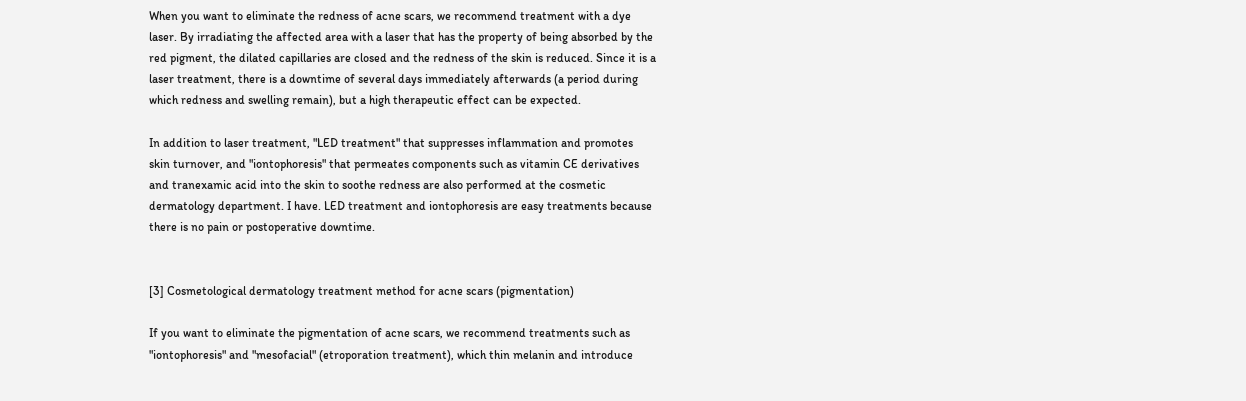When you want to eliminate the redness of acne scars, we recommend treatment with a dye laser. By irradiating the affected area with a laser that has the property of being absorbed by the red pigment, the dilated capillaries are closed and the redness of the skin is reduced. Since it is a laser treatment, there is a downtime of several days immediately afterwards (a period during which redness and swelling remain), but a high therapeutic effect can be expected.

In addition to laser treatment, "LED treatment" that suppresses inflammation and promotes skin turnover, and "iontophoresis" that permeates components such as vitamin CE derivatives and tranexamic acid into the skin to soothe redness are also performed at the cosmetic dermatology department. I have. LED treatment and iontophoresis are easy treatments because there is no pain or postoperative downtime.


[3] Cosmetological dermatology treatment method for acne scars (pigmentation)

If you want to eliminate the pigmentation of acne scars, we recommend treatments such as "iontophoresis" and "mesofacial" (etroporation treatment), which thin melanin and introduce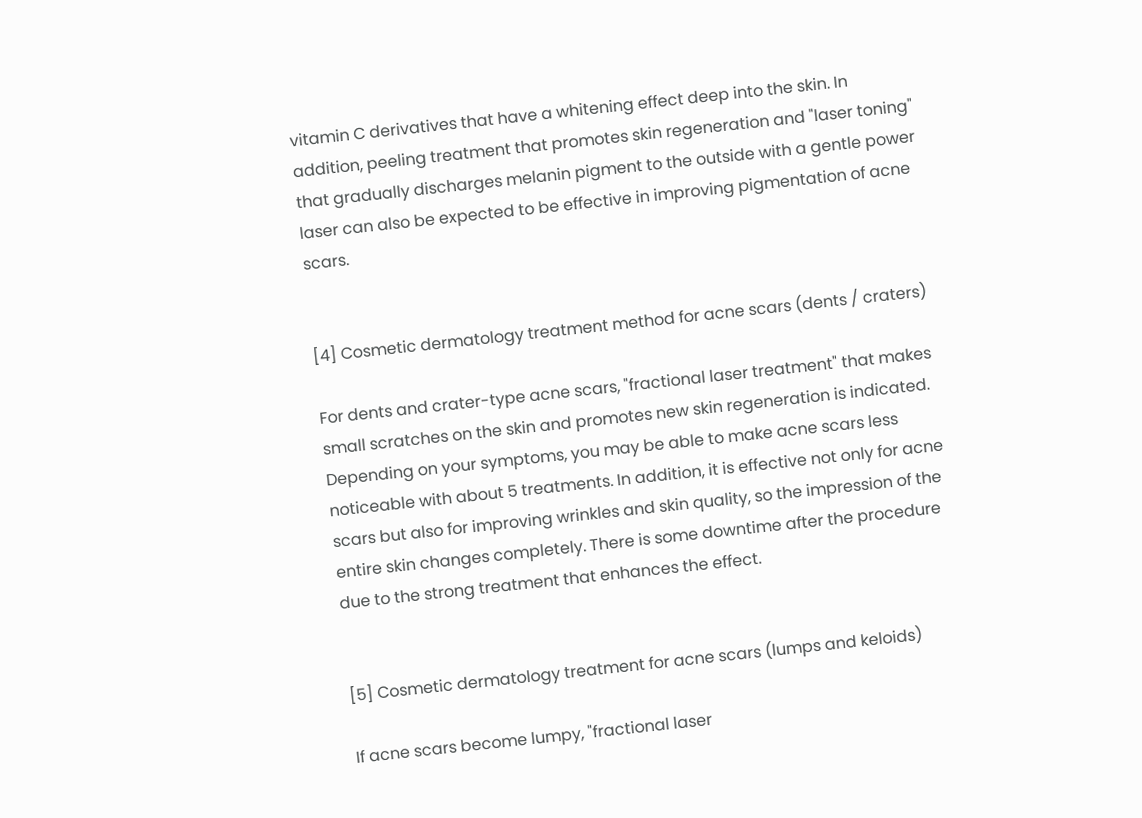vitamin C derivatives that have a whitening effect deep into the skin. In addition, peeling treatment that promotes skin regeneration and "laser toning" that gradually discharges melanin pigment to the outside with a gentle power laser can also be expected to be effective in improving pigmentation of acne scars.


[4] Cosmetic dermatology treatment method for acne scars (dents / craters)

For dents and crater-type acne scars, "fractional laser treatment" that makes small scratches on the skin and promotes new skin regeneration is indicated. Depending on your symptoms, you may be able to make acne scars less noticeable with about 5 treatments. In addition, it is effective not only for acne scars but also for improving wrinkles and skin quality, so the impression of the entire skin changes completely. There is some downtime after the procedure due to the strong treatment that enhances the effect.


[5] Cosmetic dermatology treatment for acne scars (lumps and keloids)

If acne scars become lumpy, "fractional laser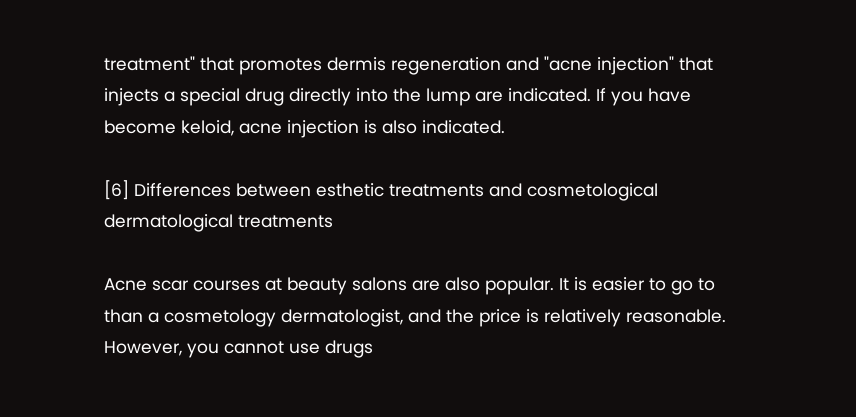treatment" that promotes dermis regeneration and "acne injection" that injects a special drug directly into the lump are indicated. If you have become keloid, acne injection is also indicated.

[6] Differences between esthetic treatments and cosmetological dermatological treatments

Acne scar courses at beauty salons are also popular. It is easier to go to than a cosmetology dermatologist, and the price is relatively reasonable. However, you cannot use drugs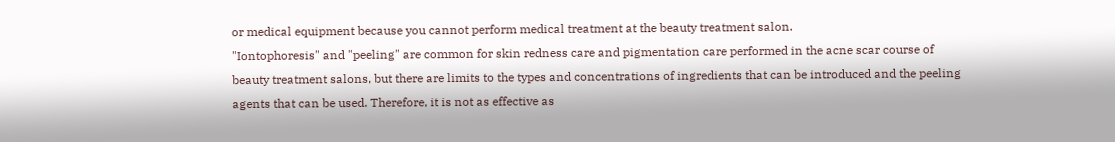or medical equipment because you cannot perform medical treatment at the beauty treatment salon.
"Iontophoresis" and "peeling" are common for skin redness care and pigmentation care performed in the acne scar course of beauty treatment salons, but there are limits to the types and concentrations of ingredients that can be introduced and the peeling agents that can be used. Therefore, it is not as effective as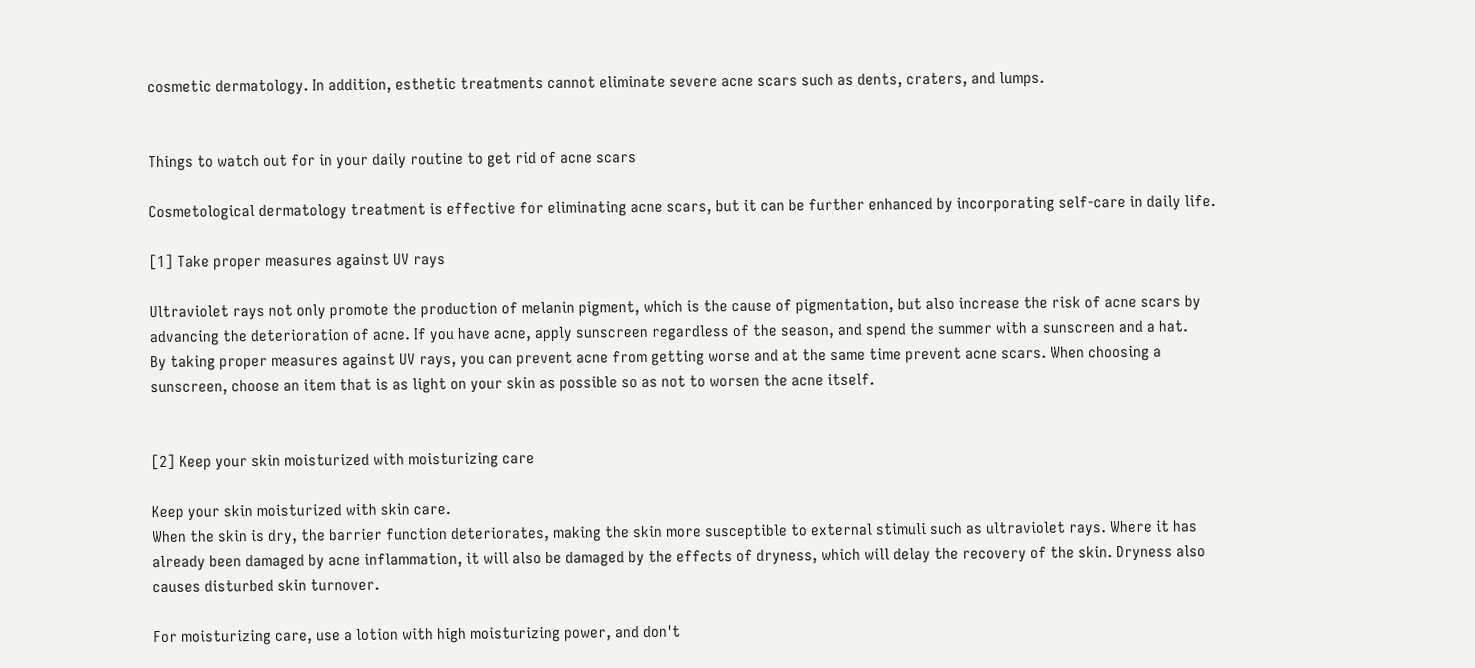cosmetic dermatology. In addition, esthetic treatments cannot eliminate severe acne scars such as dents, craters, and lumps.


Things to watch out for in your daily routine to get rid of acne scars

Cosmetological dermatology treatment is effective for eliminating acne scars, but it can be further enhanced by incorporating self-care in daily life.

[1] Take proper measures against UV rays

Ultraviolet rays not only promote the production of melanin pigment, which is the cause of pigmentation, but also increase the risk of acne scars by advancing the deterioration of acne. If you have acne, apply sunscreen regardless of the season, and spend the summer with a sunscreen and a hat.
By taking proper measures against UV rays, you can prevent acne from getting worse and at the same time prevent acne scars. When choosing a sunscreen, choose an item that is as light on your skin as possible so as not to worsen the acne itself.


[2] Keep your skin moisturized with moisturizing care

Keep your skin moisturized with skin care.
When the skin is dry, the barrier function deteriorates, making the skin more susceptible to external stimuli such as ultraviolet rays. Where it has already been damaged by acne inflammation, it will also be damaged by the effects of dryness, which will delay the recovery of the skin. Dryness also causes disturbed skin turnover.

For moisturizing care, use a lotion with high moisturizing power, and don't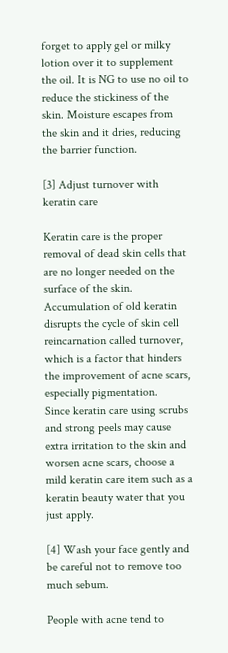forget to apply gel or milky lotion over it to supplement the oil. It is NG to use no oil to reduce the stickiness of the skin. Moisture escapes from the skin and it dries, reducing the barrier function.

[3] Adjust turnover with keratin care

Keratin care is the proper removal of dead skin cells that are no longer needed on the surface of the skin. Accumulation of old keratin disrupts the cycle of skin cell reincarnation called turnover, which is a factor that hinders the improvement of acne scars, especially pigmentation.
Since keratin care using scrubs and strong peels may cause extra irritation to the skin and worsen acne scars, choose a mild keratin care item such as a keratin beauty water that you just apply.

[4] Wash your face gently and be careful not to remove too much sebum.

People with acne tend to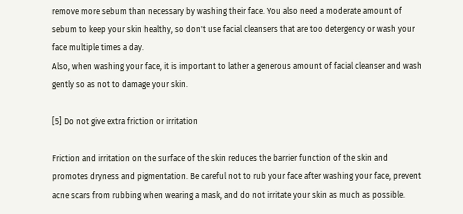remove more sebum than necessary by washing their face. You also need a moderate amount of sebum to keep your skin healthy, so don't use facial cleansers that are too detergency or wash your face multiple times a day.
Also, when washing your face, it is important to lather a generous amount of facial cleanser and wash gently so as not to damage your skin.

[5] Do not give extra friction or irritation

Friction and irritation on the surface of the skin reduces the barrier function of the skin and promotes dryness and pigmentation. Be careful not to rub your face after washing your face, prevent acne scars from rubbing when wearing a mask, and do not irritate your skin as much as possible.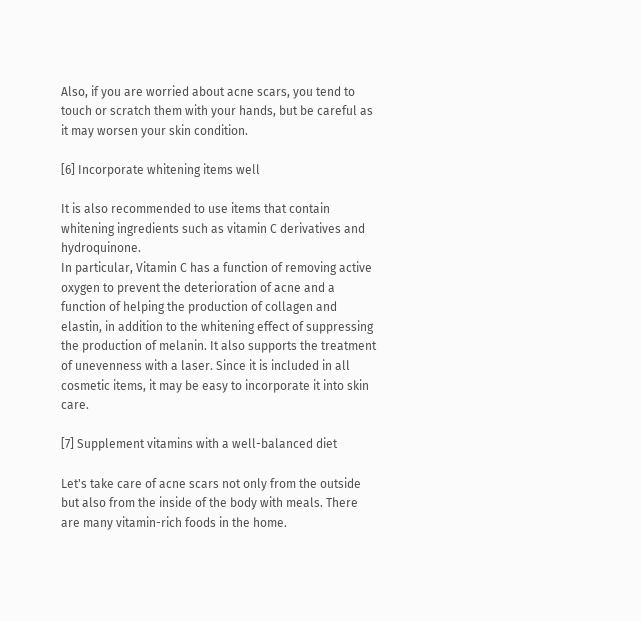Also, if you are worried about acne scars, you tend to touch or scratch them with your hands, but be careful as it may worsen your skin condition.

[6] Incorporate whitening items well

It is also recommended to use items that contain whitening ingredients such as vitamin C derivatives and hydroquinone.
In particular, Vitamin C has a function of removing active oxygen to prevent the deterioration of acne and a function of helping the production of collagen and elastin, in addition to the whitening effect of suppressing the production of melanin. It also supports the treatment of unevenness with a laser. Since it is included in all cosmetic items, it may be easy to incorporate it into skin care.

[7] Supplement vitamins with a well-balanced diet

Let's take care of acne scars not only from the outside but also from the inside of the body with meals. There are many vitamin-rich foods in the home.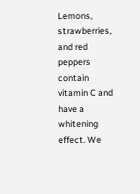Lemons, strawberries, and red peppers contain vitamin C and have a whitening effect. We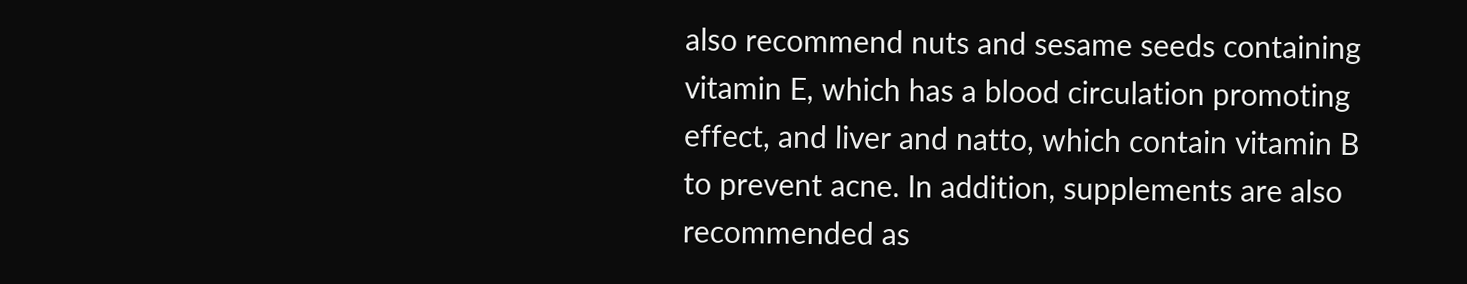also recommend nuts and sesame seeds containing vitamin E, which has a blood circulation promoting effect, and liver and natto, which contain vitamin B to prevent acne. In addition, supplements are also recommended as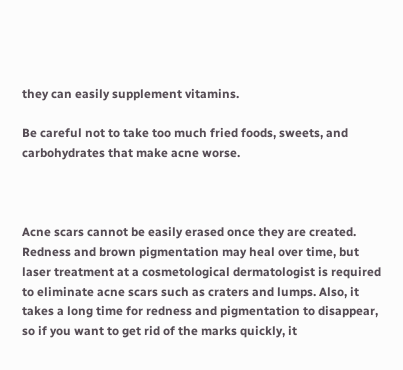they can easily supplement vitamins.

Be careful not to take too much fried foods, sweets, and carbohydrates that make acne worse.



Acne scars cannot be easily erased once they are created. Redness and brown pigmentation may heal over time, but laser treatment at a cosmetological dermatologist is required to eliminate acne scars such as craters and lumps. Also, it takes a long time for redness and pigmentation to disappear, so if you want to get rid of the marks quickly, it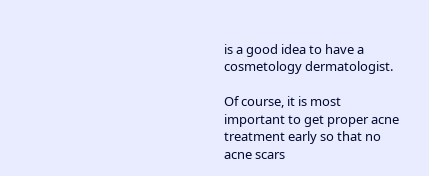is a good idea to have a cosmetology dermatologist.

Of course, it is most important to get proper acne treatment early so that no acne scars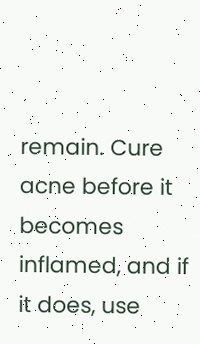remain. Cure acne before it becomes inflamed, and if it does, use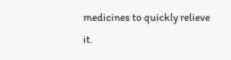medicines to quickly relieve it.